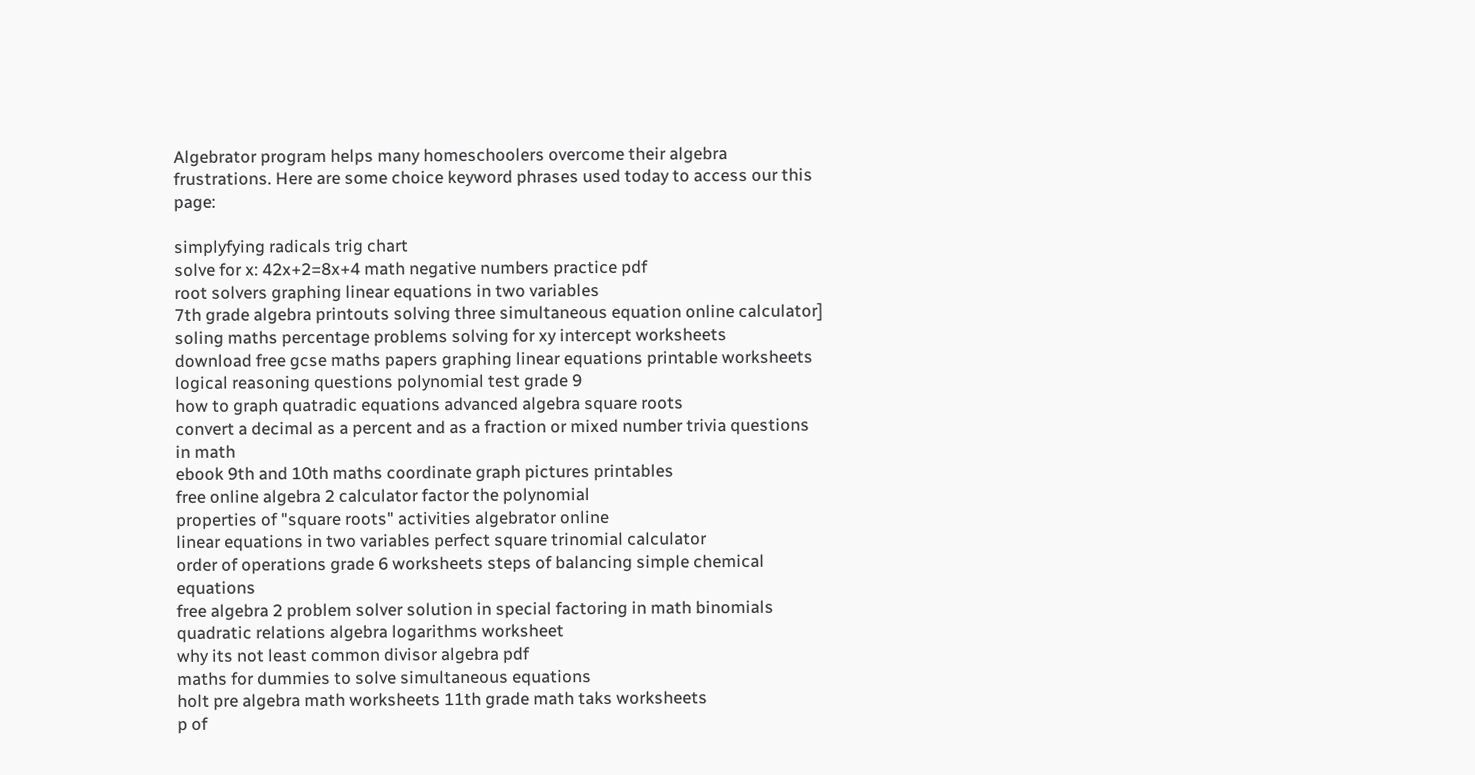Algebrator program helps many homeschoolers overcome their algebra frustrations. Here are some choice keyword phrases used today to access our this page:

simplyfying radicals trig chart
solve for x: 42x+2=8x+4 math negative numbers practice pdf
root solvers graphing linear equations in two variables
7th grade algebra printouts solving three simultaneous equation online calculator]
soling maths percentage problems solving for xy intercept worksheets
download free gcse maths papers graphing linear equations printable worksheets
logical reasoning questions polynomial test grade 9
how to graph quatradic equations advanced algebra square roots
convert a decimal as a percent and as a fraction or mixed number trivia questions in math
ebook 9th and 10th maths coordinate graph pictures printables
free online algebra 2 calculator factor the polynomial
properties of "square roots" activities algebrator online
linear equations in two variables perfect square trinomial calculator
order of operations grade 6 worksheets steps of balancing simple chemical equations
free algebra 2 problem solver solution in special factoring in math binomials
quadratic relations algebra logarithms worksheet
why its not least common divisor algebra pdf
maths for dummies to solve simultaneous equations
holt pre algebra math worksheets 11th grade math taks worksheets
p of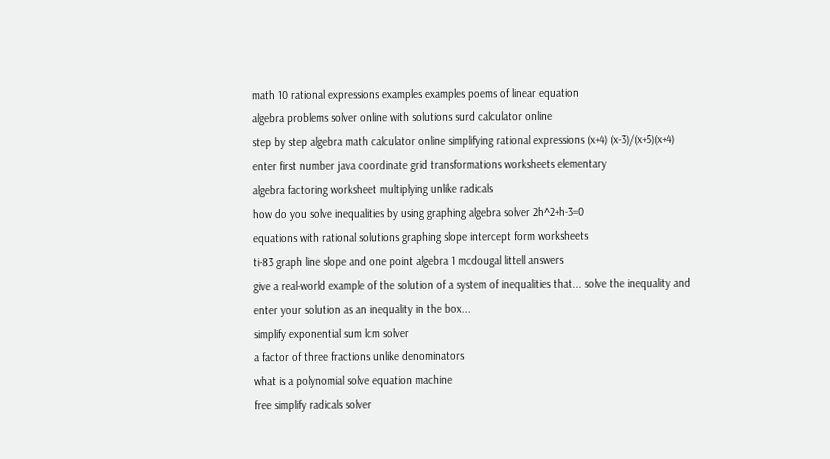math 10 rational expressions examples examples poems of linear equation
algebra problems solver online with solutions surd calculator online
step by step algebra math calculator online simplifying rational expressions (x+4) (x-3)/(x+5)(x+4)
enter first number java coordinate grid transformations worksheets elementary
algebra factoring worksheet multiplying unlike radicals
how do you solve inequalities by using graphing algebra solver 2h^2+h-3=0
equations with rational solutions graphing slope intercept form worksheets
ti-83 graph line slope and one point algebra 1 mcdougal littell answers
give a real-world example of the solution of a system of inequalities that... solve the inequality and enter your solution as an inequality in the box...
simplify exponential sum lcm solver
a factor of three fractions unlike denominators
what is a polynomial solve equation machine
free simplify radicals solver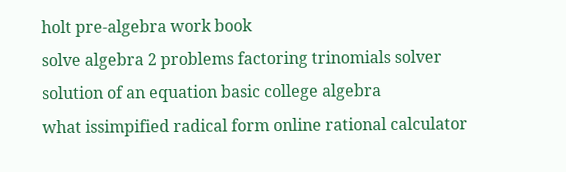holt pre-algebra work book
solve algebra 2 problems factoring trinomials solver
solution of an equation basic college algebra
what issimpified radical form online rational calculator